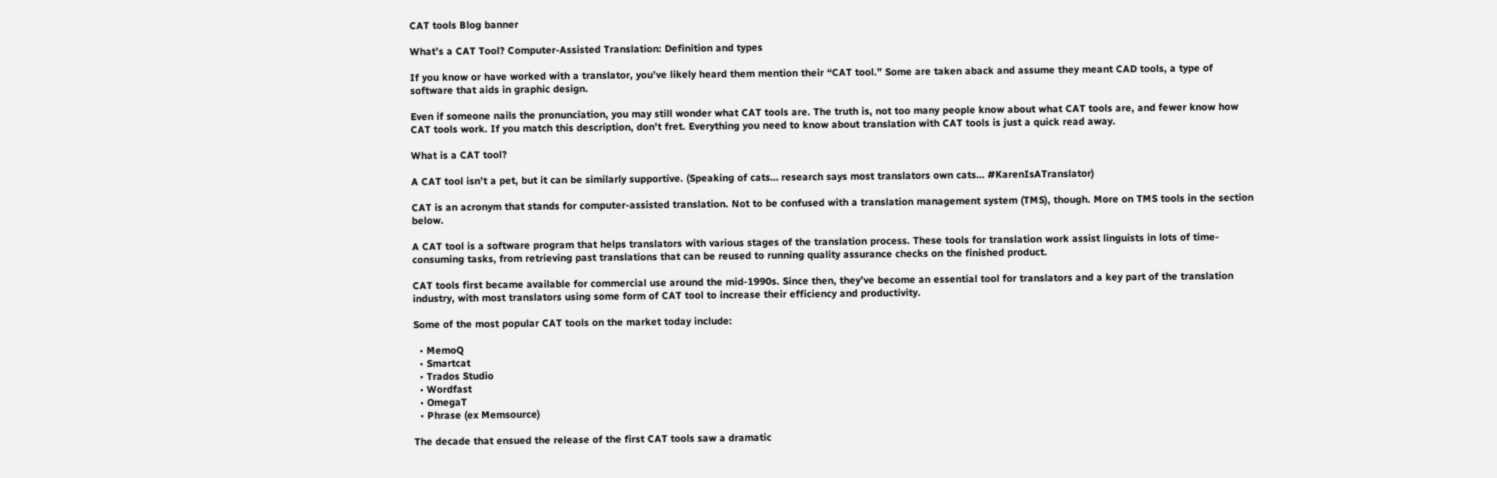CAT tools Blog banner

What’s a CAT Tool? Computer-Assisted Translation: Definition and types

If you know or have worked with a translator, you’ve likely heard them mention their “CAT tool.” Some are taken aback and assume they meant CAD tools, a type of software that aids in graphic design.

Even if someone nails the pronunciation, you may still wonder what CAT tools are. The truth is, not too many people know about what CAT tools are, and fewer know how CAT tools work. If you match this description, don’t fret. Everything you need to know about translation with CAT tools is just a quick read away.

What is a CAT tool?

A CAT tool isn’t a pet, but it can be similarly supportive. (Speaking of cats… research says most translators own cats… #KarenIsATranslator)

CAT is an acronym that stands for computer-assisted translation. Not to be confused with a translation management system (TMS), though. More on TMS tools in the section below.

A CAT tool is a software program that helps translators with various stages of the translation process. These tools for translation work assist linguists in lots of time-consuming tasks, from retrieving past translations that can be reused to running quality assurance checks on the finished product.

CAT tools first became available for commercial use around the mid-1990s. Since then, they’ve become an essential tool for translators and a key part of the translation industry, with most translators using some form of CAT tool to increase their efficiency and productivity.

Some of the most popular CAT tools on the market today include:

  • MemoQ
  • Smartcat
  • Trados Studio
  • Wordfast
  • OmegaT
  • Phrase (ex Memsource)

The decade that ensued the release of the first CAT tools saw a dramatic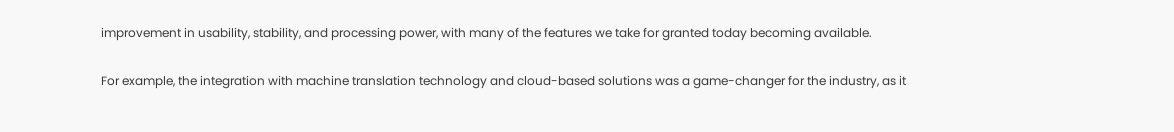improvement in usability, stability, and processing power, with many of the features we take for granted today becoming available.

For example, the integration with machine translation technology and cloud-based solutions was a game-changer for the industry, as it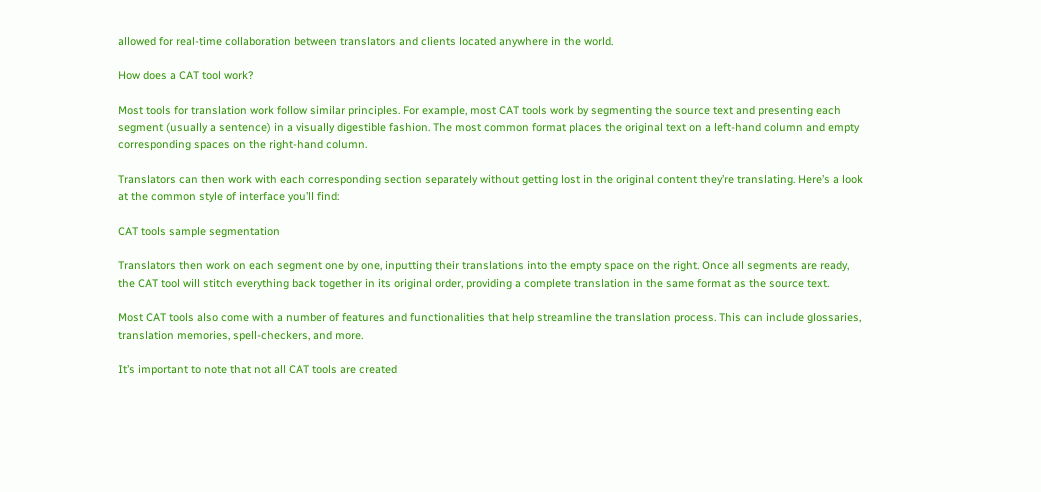allowed for real-time collaboration between translators and clients located anywhere in the world.

How does a CAT tool work?

Most tools for translation work follow similar principles. For example, most CAT tools work by segmenting the source text and presenting each segment (usually a sentence) in a visually digestible fashion. The most common format places the original text on a left-hand column and empty corresponding spaces on the right-hand column.

Translators can then work with each corresponding section separately without getting lost in the original content they’re translating. Here’s a look at the common style of interface you’ll find:

CAT tools sample segmentation

Translators then work on each segment one by one, inputting their translations into the empty space on the right. Once all segments are ready, the CAT tool will stitch everything back together in its original order, providing a complete translation in the same format as the source text.

Most CAT tools also come with a number of features and functionalities that help streamline the translation process. This can include glossaries, translation memories, spell-checkers, and more.

It’s important to note that not all CAT tools are created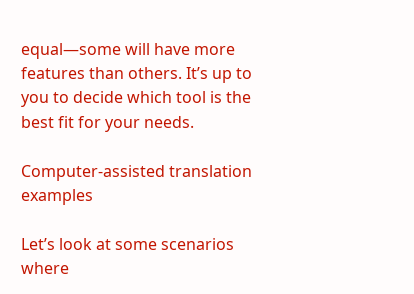equal—some will have more features than others. It’s up to you to decide which tool is the best fit for your needs.

Computer-assisted translation examples

Let’s look at some scenarios where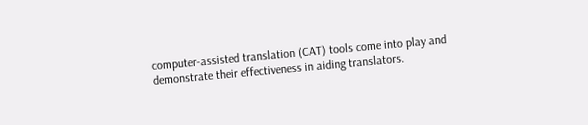computer-assisted translation (CAT) tools come into play and demonstrate their effectiveness in aiding translators.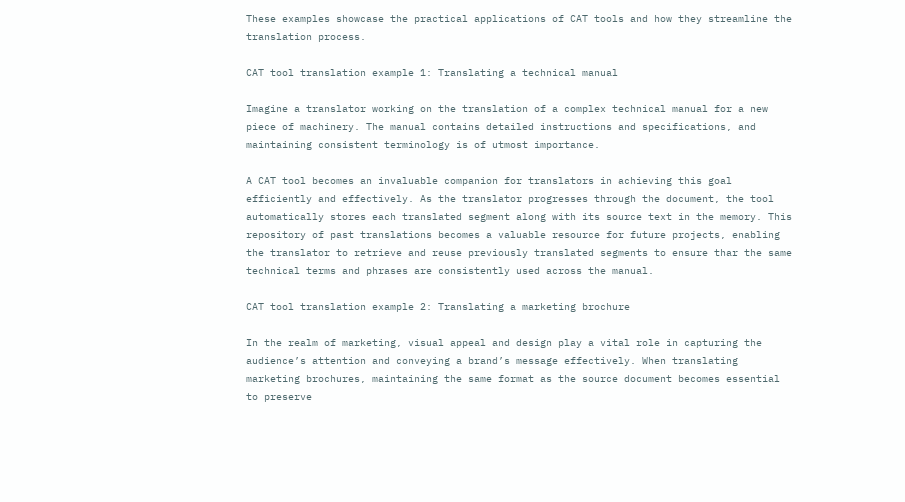These examples showcase the practical applications of CAT tools and how they streamline the translation process.

CAT tool translation example 1: Translating a technical manual

Imagine a translator working on the translation of a complex technical manual for a new piece of machinery. The manual contains detailed instructions and specifications, and maintaining consistent terminology is of utmost importance.

A CAT tool becomes an invaluable companion for translators in achieving this goal efficiently and effectively. As the translator progresses through the document, the tool automatically stores each translated segment along with its source text in the memory. This repository of past translations becomes a valuable resource for future projects, enabling the translator to retrieve and reuse previously translated segments to ensure thar the same technical terms and phrases are consistently used across the manual.

CAT tool translation example 2: Translating a marketing brochure

In the realm of marketing, visual appeal and design play a vital role in capturing the audience’s attention and conveying a brand’s message effectively. When translating marketing brochures, maintaining the same format as the source document becomes essential to preserve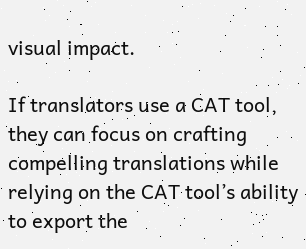visual impact.

If translators use a CAT tool, they can focus on crafting compelling translations while relying on the CAT tool’s ability to export the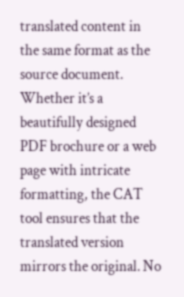translated content in the same format as the source document. Whether it’s a beautifully designed PDF brochure or a web page with intricate formatting, the CAT tool ensures that the translated version mirrors the original. No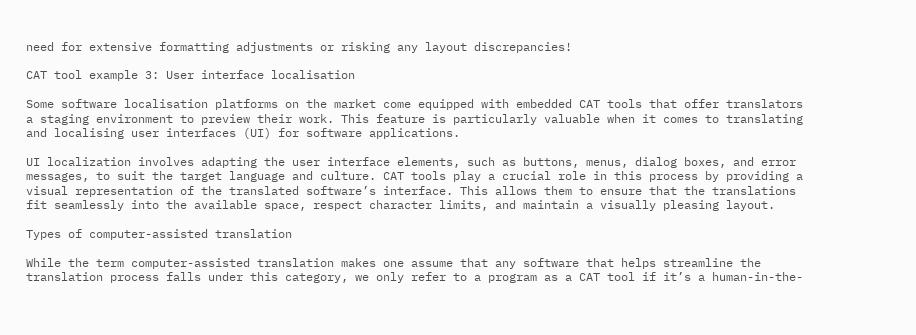need for extensive formatting adjustments or risking any layout discrepancies!

CAT tool example 3: User interface localisation

Some software localisation platforms on the market come equipped with embedded CAT tools that offer translators a staging environment to preview their work. This feature is particularly valuable when it comes to translating and localising user interfaces (UI) for software applications.

UI localization involves adapting the user interface elements, such as buttons, menus, dialog boxes, and error messages, to suit the target language and culture. CAT tools play a crucial role in this process by providing a visual representation of the translated software’s interface. This allows them to ensure that the translations fit seamlessly into the available space, respect character limits, and maintain a visually pleasing layout.

Types of computer-assisted translation

While the term computer-assisted translation makes one assume that any software that helps streamline the translation process falls under this category, we only refer to a program as a CAT tool if it’s a human-in-the-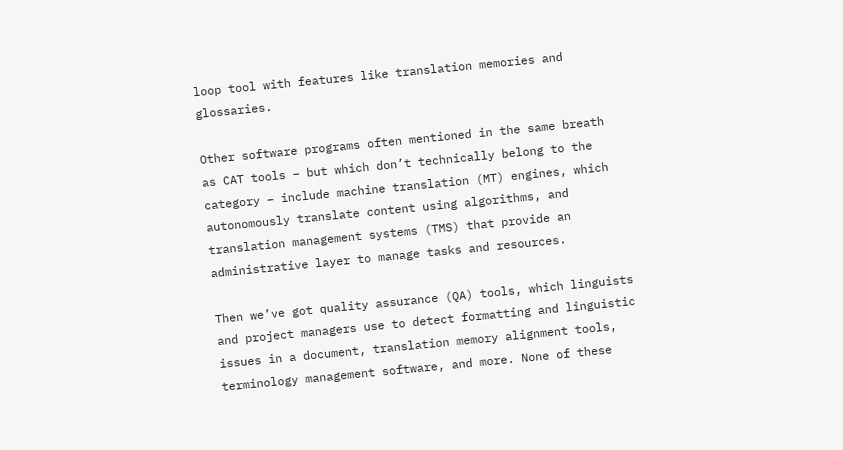loop tool with features like translation memories and glossaries.

Other software programs often mentioned in the same breath as CAT tools – but which don’t technically belong to the category – include machine translation (MT) engines, which autonomously translate content using algorithms, and translation management systems (TMS) that provide an administrative layer to manage tasks and resources.

Then we’ve got quality assurance (QA) tools, which linguists and project managers use to detect formatting and linguistic issues in a document, translation memory alignment tools, terminology management software, and more. None of these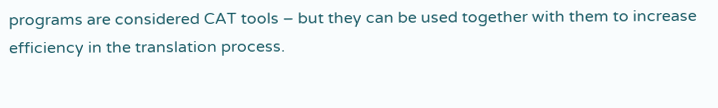programs are considered CAT tools – but they can be used together with them to increase efficiency in the translation process.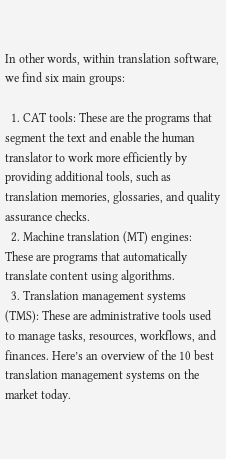In other words, within translation software, we find six main groups:

  1. CAT tools: These are the programs that segment the text and enable the human translator to work more efficiently by providing additional tools, such as translation memories, glossaries, and quality assurance checks.
  2. Machine translation (MT) engines: These are programs that automatically translate content using algorithms.
  3. Translation management systems (TMS): These are administrative tools used to manage tasks, resources, workflows, and finances. Here’s an overview of the 10 best translation management systems on the market today.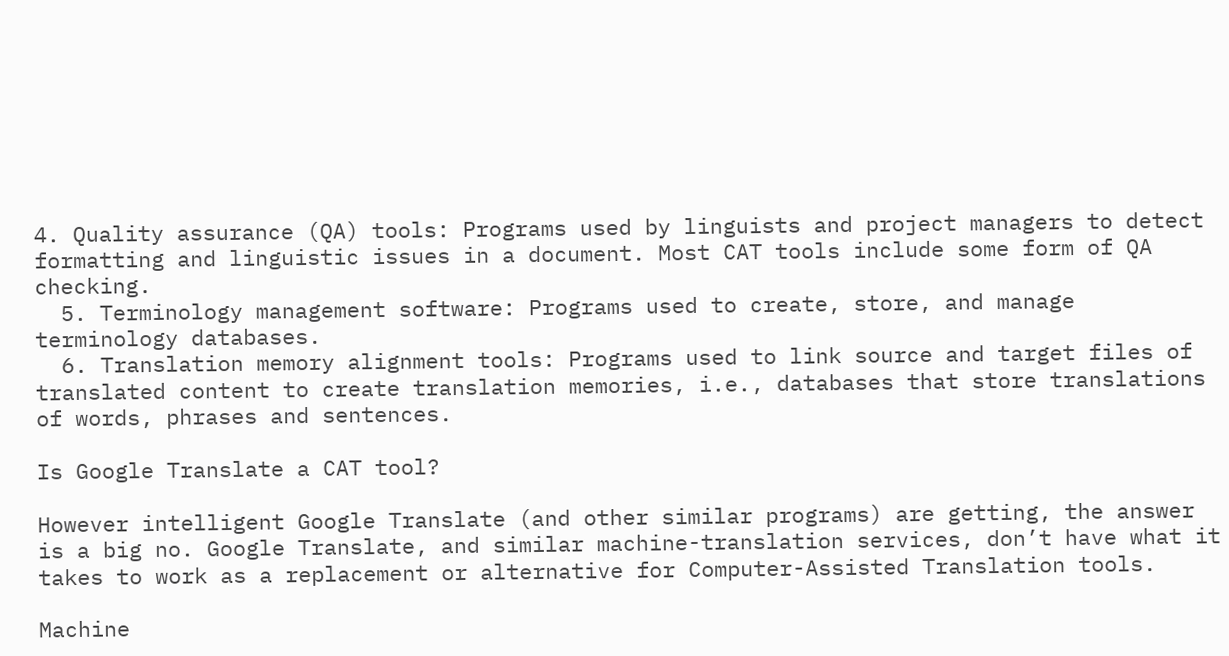4. Quality assurance (QA) tools: Programs used by linguists and project managers to detect formatting and linguistic issues in a document. Most CAT tools include some form of QA checking.
  5. Terminology management software: Programs used to create, store, and manage terminology databases.
  6. Translation memory alignment tools: Programs used to link source and target files of translated content to create translation memories, i.e., databases that store translations of words, phrases and sentences.

Is Google Translate a CAT tool?

However intelligent Google Translate (and other similar programs) are getting, the answer is a big no. Google Translate, and similar machine-translation services, don’t have what it takes to work as a replacement or alternative for Computer-Assisted Translation tools.

Machine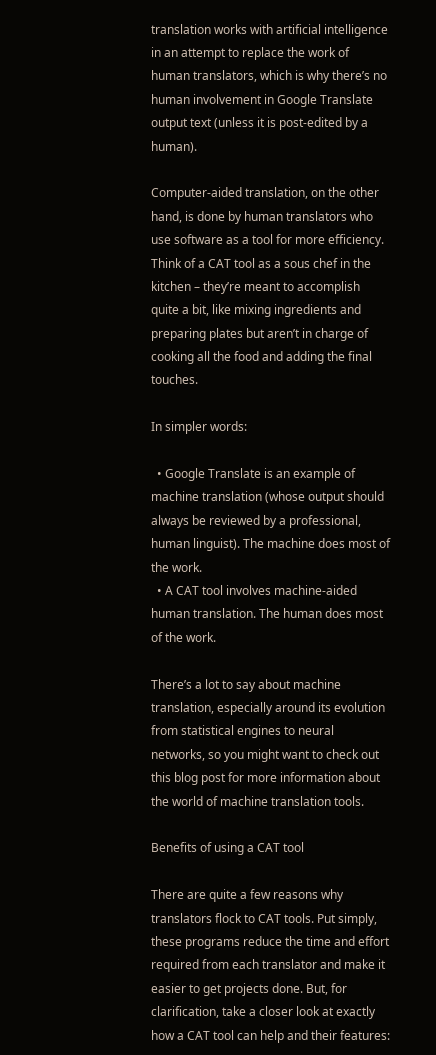translation works with artificial intelligence in an attempt to replace the work of human translators, which is why there’s no human involvement in Google Translate output text (unless it is post-edited by a human).

Computer-aided translation, on the other hand, is done by human translators who use software as a tool for more efficiency. Think of a CAT tool as a sous chef in the kitchen – they’re meant to accomplish quite a bit, like mixing ingredients and preparing plates but aren’t in charge of cooking all the food and adding the final touches.

In simpler words:

  • Google Translate is an example of machine translation (whose output should always be reviewed by a professional, human linguist). The machine does most of the work.
  • A CAT tool involves machine-aided human translation. The human does most of the work.

There’s a lot to say about machine translation, especially around its evolution from statistical engines to neural networks, so you might want to check out this blog post for more information about the world of machine translation tools.

Benefits of using a CAT tool

There are quite a few reasons why translators flock to CAT tools. Put simply, these programs reduce the time and effort required from each translator and make it easier to get projects done. But, for clarification, take a closer look at exactly how a CAT tool can help and their features: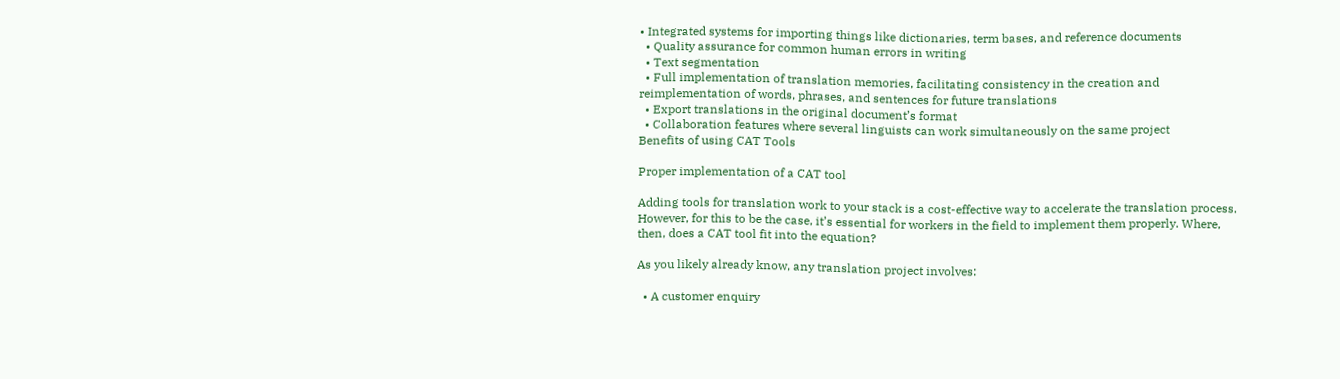• Integrated systems for importing things like dictionaries, term bases, and reference documents
  • Quality assurance for common human errors in writing
  • Text segmentation
  • Full implementation of translation memories, facilitating consistency in the creation and reimplementation of words, phrases, and sentences for future translations
  • Export translations in the original document’s format
  • Collaboration features where several linguists can work simultaneously on the same project
Benefits of using CAT Tools

Proper implementation of a CAT tool

Adding tools for translation work to your stack is a cost-effective way to accelerate the translation process. However, for this to be the case, it’s essential for workers in the field to implement them properly. Where, then, does a CAT tool fit into the equation?

As you likely already know, any translation project involves:

  • A customer enquiry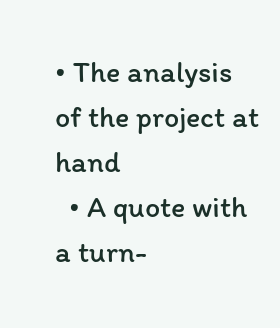• The analysis of the project at hand
  • A quote with a turn-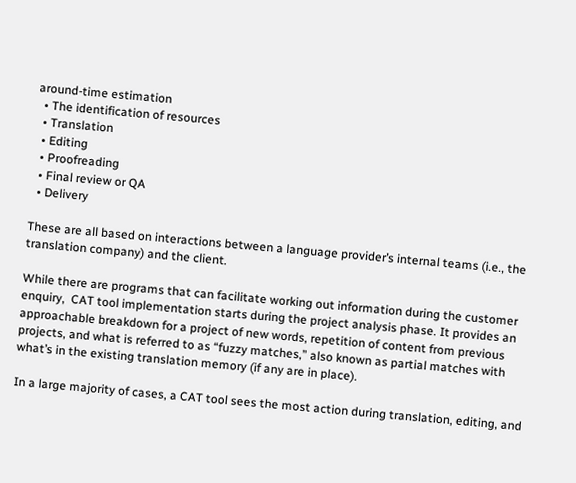around-time estimation
  • The identification of resources
  • Translation
  • Editing
  • Proofreading
  • Final review or QA
  • Delivery

These are all based on interactions between a language provider’s internal teams (i.e., the translation company) and the client.

While there are programs that can facilitate working out information during the customer enquiry,  CAT tool implementation starts during the project analysis phase. It provides an approachable breakdown for a project of new words, repetition of content from previous projects, and what is referred to as “fuzzy matches,” also known as partial matches with what’s in the existing translation memory (if any are in place).

In a large majority of cases, a CAT tool sees the most action during translation, editing, and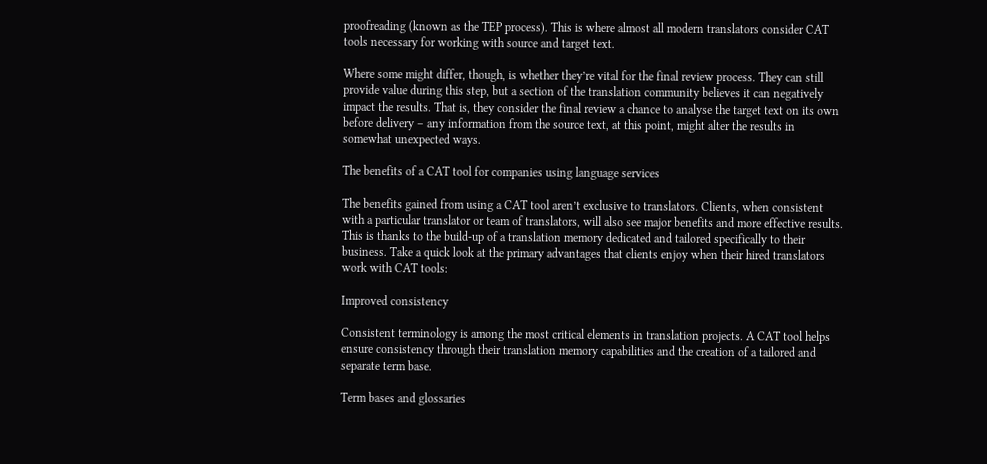proofreading (known as the TEP process). This is where almost all modern translators consider CAT tools necessary for working with source and target text.

Where some might differ, though, is whether they’re vital for the final review process. They can still provide value during this step, but a section of the translation community believes it can negatively impact the results. That is, they consider the final review a chance to analyse the target text on its own before delivery – any information from the source text, at this point, might alter the results in somewhat unexpected ways.

The benefits of a CAT tool for companies using language services

The benefits gained from using a CAT tool aren’t exclusive to translators. Clients, when consistent with a particular translator or team of translators, will also see major benefits and more effective results. This is thanks to the build-up of a translation memory dedicated and tailored specifically to their business. Take a quick look at the primary advantages that clients enjoy when their hired translators work with CAT tools:

Improved consistency

Consistent terminology is among the most critical elements in translation projects. A CAT tool helps ensure consistency through their translation memory capabilities and the creation of a tailored and separate term base.

Term bases and glossaries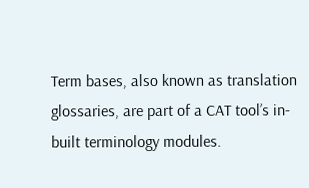Term bases, also known as translation glossaries, are part of a CAT tool’s in-built terminology modules.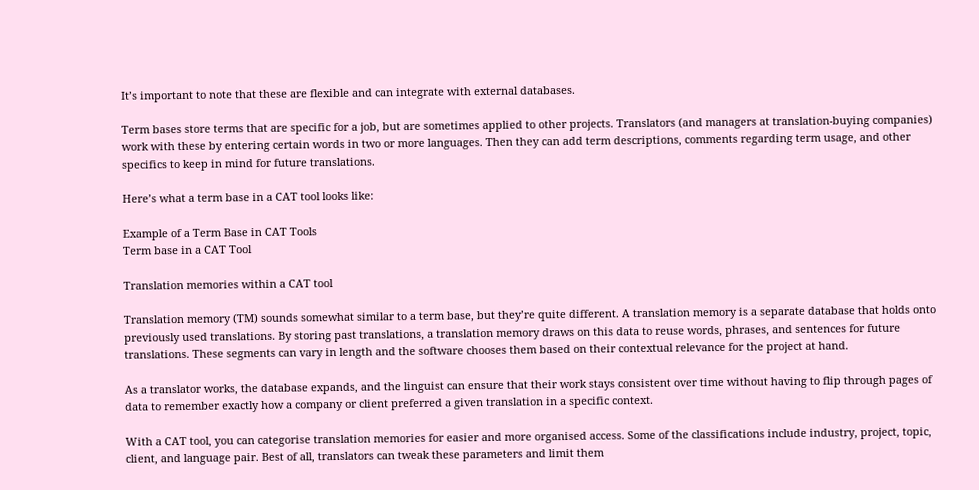It’s important to note that these are flexible and can integrate with external databases.

Term bases store terms that are specific for a job, but are sometimes applied to other projects. Translators (and managers at translation-buying companies) work with these by entering certain words in two or more languages. Then they can add term descriptions, comments regarding term usage, and other specifics to keep in mind for future translations.

Here’s what a term base in a CAT tool looks like:

Example of a Term Base in CAT Tools
Term base in a CAT Tool

Translation memories within a CAT tool

Translation memory (TM) sounds somewhat similar to a term base, but they’re quite different. A translation memory is a separate database that holds onto previously used translations. By storing past translations, a translation memory draws on this data to reuse words, phrases, and sentences for future translations. These segments can vary in length and the software chooses them based on their contextual relevance for the project at hand.

As a translator works, the database expands, and the linguist can ensure that their work stays consistent over time without having to flip through pages of data to remember exactly how a company or client preferred a given translation in a specific context.

With a CAT tool, you can categorise translation memories for easier and more organised access. Some of the classifications include industry, project, topic, client, and language pair. Best of all, translators can tweak these parameters and limit them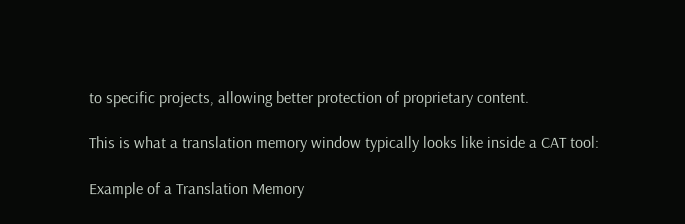to specific projects, allowing better protection of proprietary content.

This is what a translation memory window typically looks like inside a CAT tool:

Example of a Translation Memory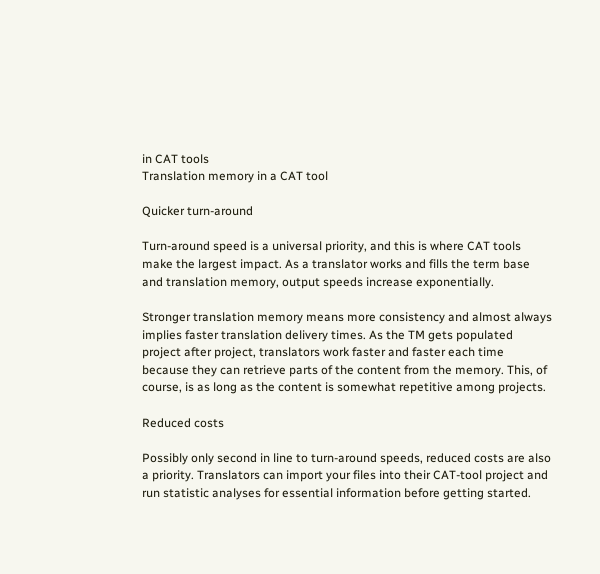in CAT tools
Translation memory in a CAT tool

Quicker turn-around

Turn-around speed is a universal priority, and this is where CAT tools make the largest impact. As a translator works and fills the term base and translation memory, output speeds increase exponentially.

Stronger translation memory means more consistency and almost always implies faster translation delivery times. As the TM gets populated project after project, translators work faster and faster each time because they can retrieve parts of the content from the memory. This, of course, is as long as the content is somewhat repetitive among projects.

Reduced costs

Possibly only second in line to turn-around speeds, reduced costs are also a priority. Translators can import your files into their CAT-tool project and run statistic analyses for essential information before getting started.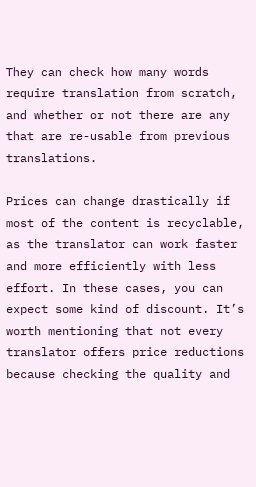They can check how many words require translation from scratch, and whether or not there are any that are re-usable from previous translations.

Prices can change drastically if most of the content is recyclable, as the translator can work faster and more efficiently with less effort. In these cases, you can expect some kind of discount. It’s worth mentioning that not every translator offers price reductions because checking the quality and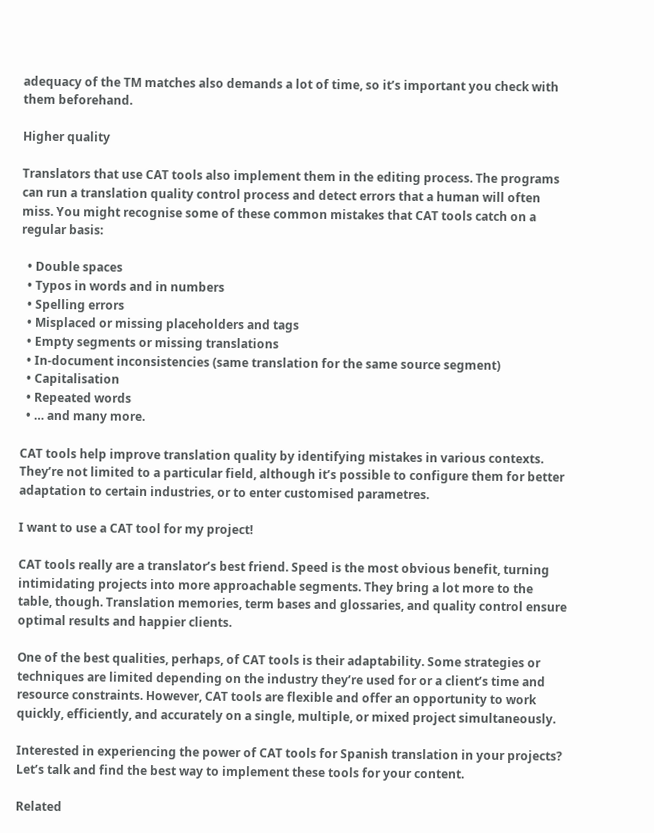adequacy of the TM matches also demands a lot of time, so it’s important you check with them beforehand.

Higher quality

Translators that use CAT tools also implement them in the editing process. The programs can run a translation quality control process and detect errors that a human will often miss. You might recognise some of these common mistakes that CAT tools catch on a regular basis:

  • Double spaces
  • Typos in words and in numbers
  • Spelling errors
  • Misplaced or missing placeholders and tags
  • Empty segments or missing translations
  • In-document inconsistencies (same translation for the same source segment)
  • Capitalisation
  • Repeated words
  • … and many more.

CAT tools help improve translation quality by identifying mistakes in various contexts. They’re not limited to a particular field, although it’s possible to configure them for better adaptation to certain industries, or to enter customised parametres.

I want to use a CAT tool for my project!

CAT tools really are a translator’s best friend. Speed is the most obvious benefit, turning intimidating projects into more approachable segments. They bring a lot more to the table, though. Translation memories, term bases and glossaries, and quality control ensure optimal results and happier clients.

One of the best qualities, perhaps, of CAT tools is their adaptability. Some strategies or techniques are limited depending on the industry they’re used for or a client’s time and resource constraints. However, CAT tools are flexible and offer an opportunity to work quickly, efficiently, and accurately on a single, multiple, or mixed project simultaneously.

Interested in experiencing the power of CAT tools for Spanish translation in your projects? Let’s talk and find the best way to implement these tools for your content.

Related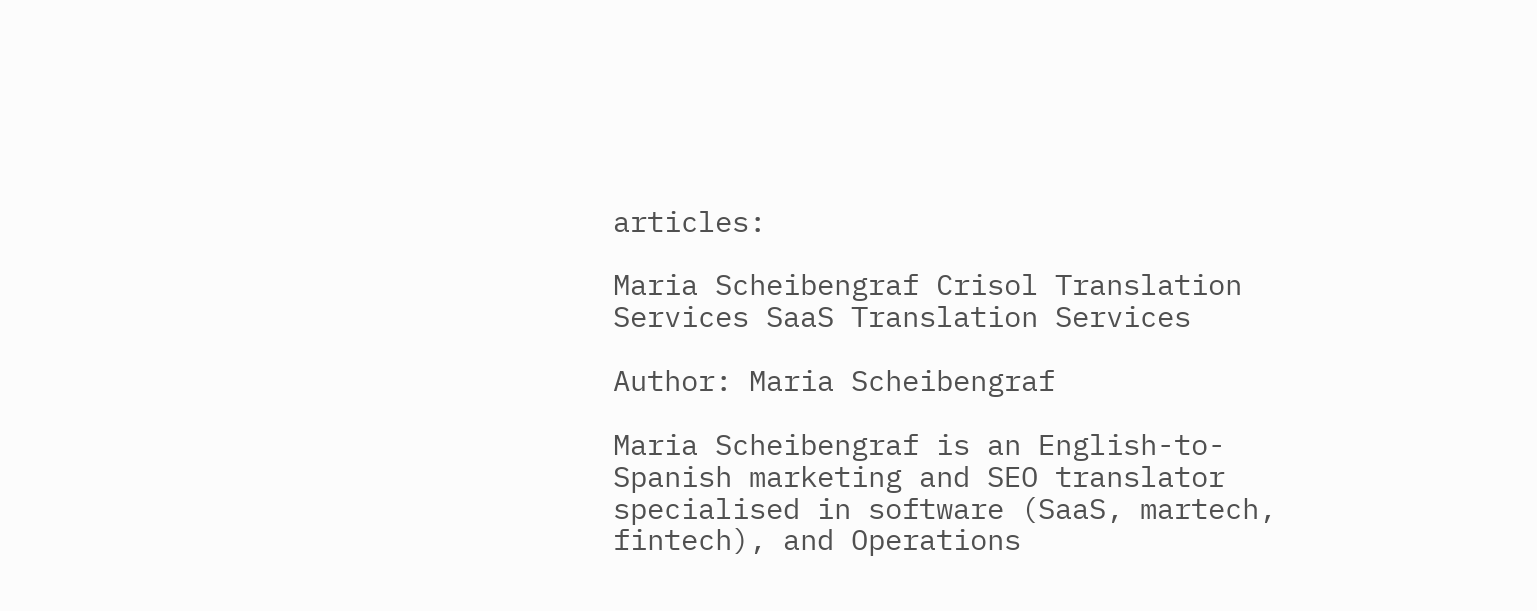articles:

Maria Scheibengraf Crisol Translation Services SaaS Translation Services

Author: Maria Scheibengraf

Maria Scheibengraf is an English-to-Spanish marketing and SEO translator specialised in software (SaaS, martech, fintech), and Operations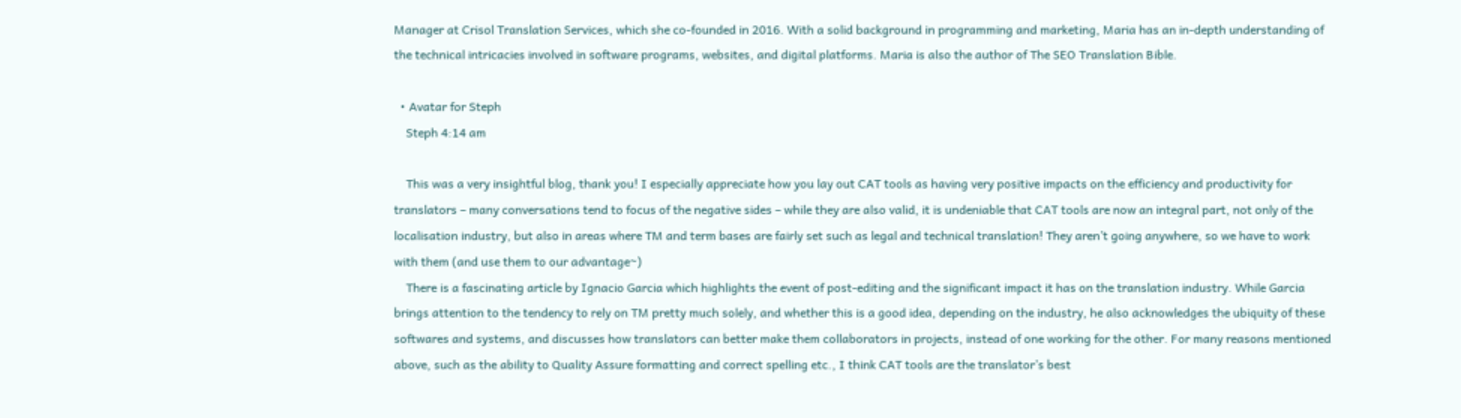Manager at Crisol Translation Services, which she co-founded in 2016. With a solid background in programming and marketing, Maria has an in-depth understanding of the technical intricacies involved in software programs, websites, and digital platforms. Maria is also the author of The SEO Translation Bible.

  • Avatar for Steph
    Steph 4:14 am

    This was a very insightful blog, thank you! I especially appreciate how you lay out CAT tools as having very positive impacts on the efficiency and productivity for translators – many conversations tend to focus of the negative sides – while they are also valid, it is undeniable that CAT tools are now an integral part, not only of the localisation industry, but also in areas where TM and term bases are fairly set such as legal and technical translation! They aren’t going anywhere, so we have to work with them (and use them to our advantage~)
    There is a fascinating article by Ignacio Garcia which highlights the event of post-editing and the significant impact it has on the translation industry. While Garcia brings attention to the tendency to rely on TM pretty much solely, and whether this is a good idea, depending on the industry, he also acknowledges the ubiquity of these softwares and systems, and discusses how translators can better make them collaborators in projects, instead of one working for the other. For many reasons mentioned above, such as the ability to Quality Assure formatting and correct spelling etc., I think CAT tools are the translator’s best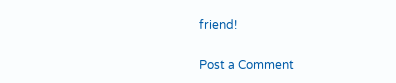friend!

Post a Comment